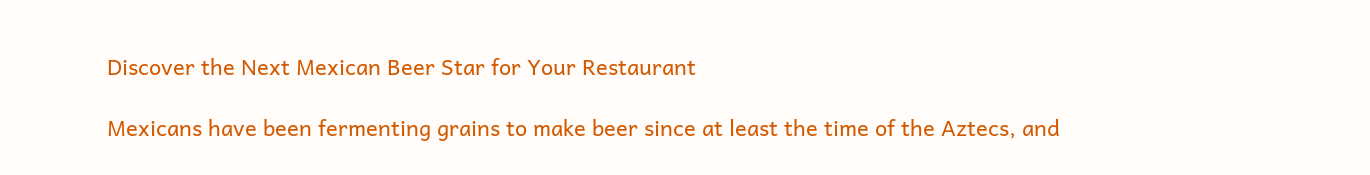Discover the Next Mexican Beer Star for Your Restaurant

Mexicans have been fermenting grains to make beer since at least the time of the Aztecs, and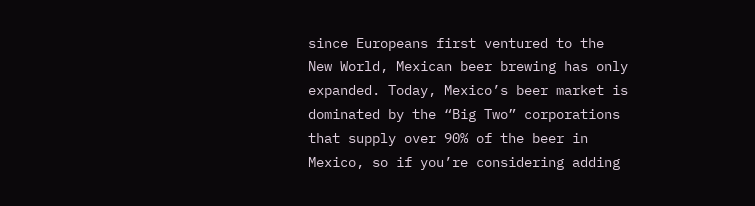since Europeans first ventured to the New World, Mexican beer brewing has only expanded. Today, Mexico’s beer market is dominated by the “Big Two” corporations that supply over 90% of the beer in Mexico, so if you’re considering adding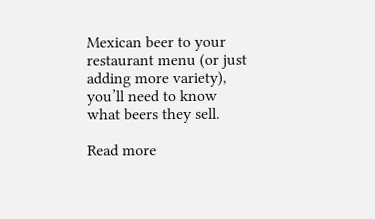Mexican beer to your restaurant menu (or just adding more variety), you’ll need to know what beers they sell.

Read more